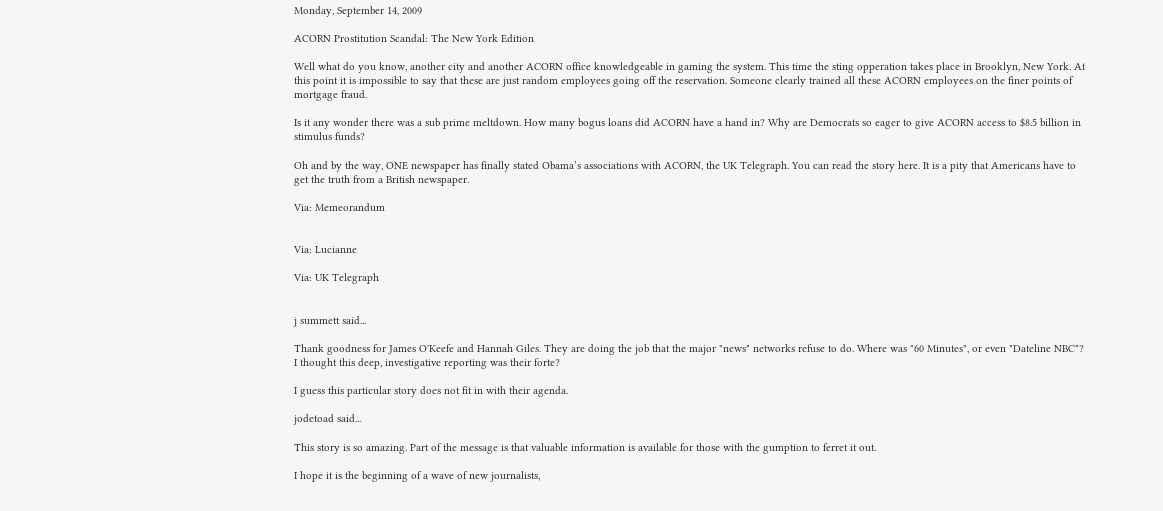Monday, September 14, 2009

ACORN Prostitution Scandal: The New York Edition

Well what do you know, another city and another ACORN office knowledgeable in gaming the system. This time the sting opperation takes place in Brooklyn, New York. At this point it is impossible to say that these are just random employees going off the reservation. Someone clearly trained all these ACORN employees on the finer points of mortgage fraud.

Is it any wonder there was a sub prime meltdown. How many bogus loans did ACORN have a hand in? Why are Democrats so eager to give ACORN access to $8.5 billion in stimulus funds?

Oh and by the way, ONE newspaper has finally stated Obama’s associations with ACORN, the UK Telegraph. You can read the story here. It is a pity that Americans have to get the truth from a British newspaper.

Via: Memeorandum


Via: Lucianne

Via: UK Telegraph


j summett said...

Thank goodness for James O'Keefe and Hannah Giles. They are doing the job that the major "news" networks refuse to do. Where was "60 Minutes", or even "Dateline NBC"? I thought this deep, investigative reporting was their forte?

I guess this particular story does not fit in with their agenda.

jodetoad said...

This story is so amazing. Part of the message is that valuable information is available for those with the gumption to ferret it out.

I hope it is the beginning of a wave of new journalists,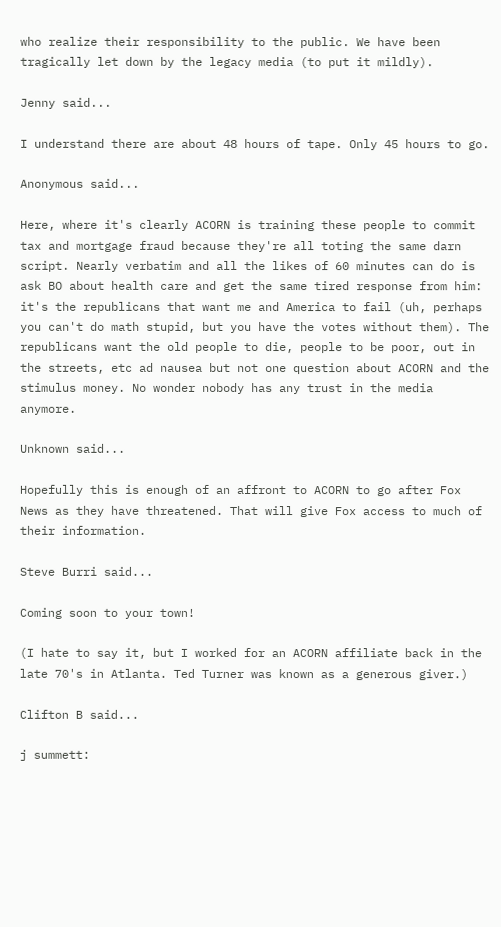who realize their responsibility to the public. We have been tragically let down by the legacy media (to put it mildly).

Jenny said...

I understand there are about 48 hours of tape. Only 45 hours to go.

Anonymous said...

Here, where it's clearly ACORN is training these people to commit tax and mortgage fraud because they're all toting the same darn script. Nearly verbatim and all the likes of 60 minutes can do is ask BO about health care and get the same tired response from him: it's the republicans that want me and America to fail (uh, perhaps you can't do math stupid, but you have the votes without them). The republicans want the old people to die, people to be poor, out in the streets, etc ad nausea but not one question about ACORN and the stimulus money. No wonder nobody has any trust in the media anymore.

Unknown said...

Hopefully this is enough of an affront to ACORN to go after Fox News as they have threatened. That will give Fox access to much of their information.

Steve Burri said...

Coming soon to your town!

(I hate to say it, but I worked for an ACORN affiliate back in the late 70's in Atlanta. Ted Turner was known as a generous giver.)

Clifton B said...

j summett: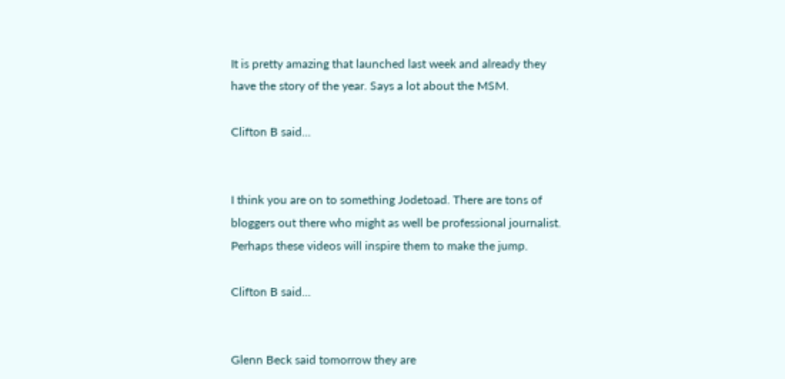It is pretty amazing that launched last week and already they have the story of the year. Says a lot about the MSM.

Clifton B said...


I think you are on to something Jodetoad. There are tons of bloggers out there who might as well be professional journalist. Perhaps these videos will inspire them to make the jump.

Clifton B said...


Glenn Beck said tomorrow they are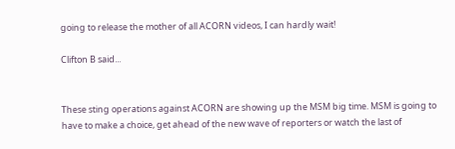going to release the mother of all ACORN videos, I can hardly wait!

Clifton B said...


These sting operations against ACORN are showing up the MSM big time. MSM is going to have to make a choice, get ahead of the new wave of reporters or watch the last of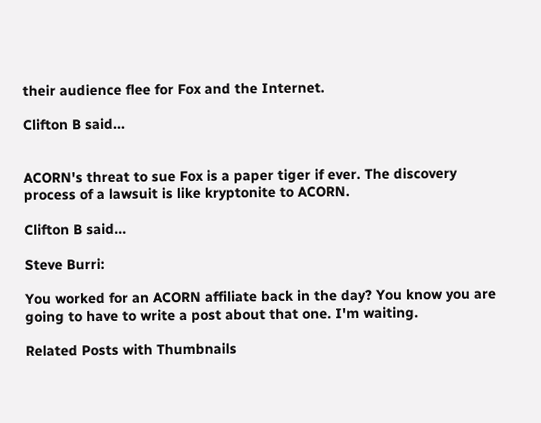their audience flee for Fox and the Internet.

Clifton B said...


ACORN's threat to sue Fox is a paper tiger if ever. The discovery process of a lawsuit is like kryptonite to ACORN.

Clifton B said...

Steve Burri:

You worked for an ACORN affiliate back in the day? You know you are going to have to write a post about that one. I'm waiting.

Related Posts with Thumbnails